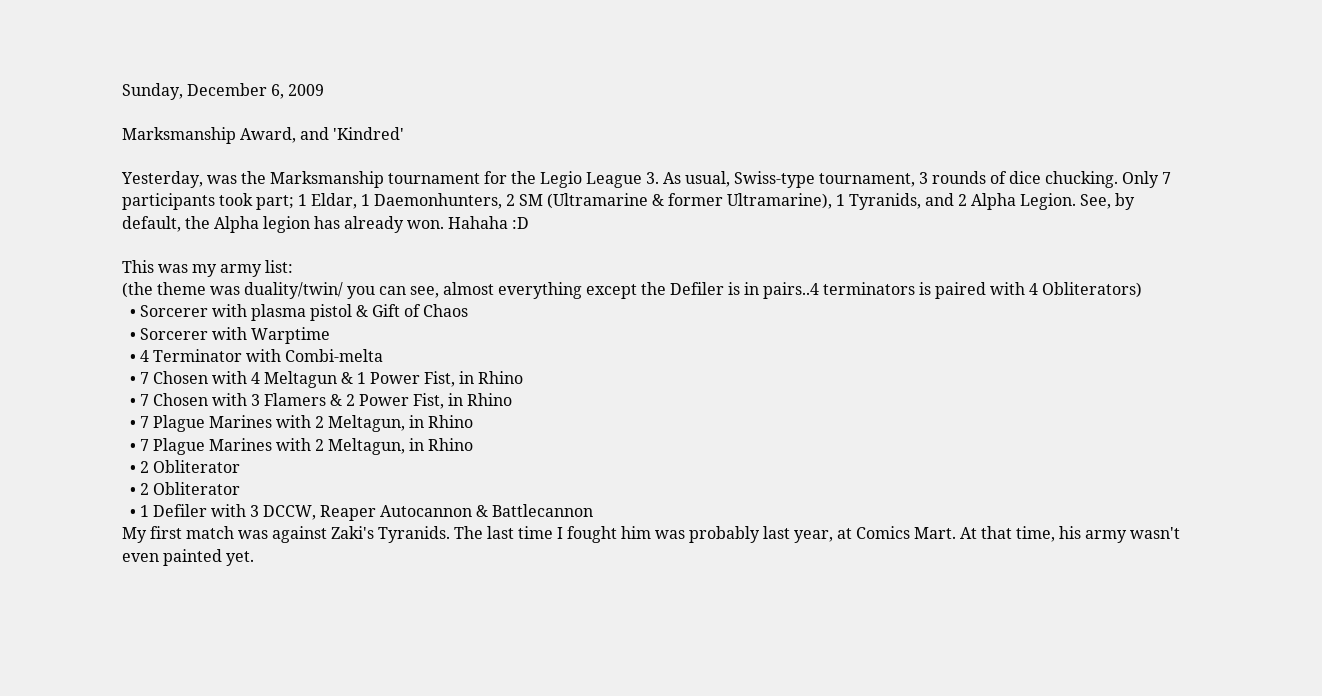Sunday, December 6, 2009

Marksmanship Award, and 'Kindred'

Yesterday, was the Marksmanship tournament for the Legio League 3. As usual, Swiss-type tournament, 3 rounds of dice chucking. Only 7 participants took part; 1 Eldar, 1 Daemonhunters, 2 SM (Ultramarine & former Ultramarine), 1 Tyranids, and 2 Alpha Legion. See, by default, the Alpha legion has already won. Hahaha :D

This was my army list:
(the theme was duality/twin/ you can see, almost everything except the Defiler is in pairs..4 terminators is paired with 4 Obliterators)
  • Sorcerer with plasma pistol & Gift of Chaos
  • Sorcerer with Warptime
  • 4 Terminator with Combi-melta
  • 7 Chosen with 4 Meltagun & 1 Power Fist, in Rhino
  • 7 Chosen with 3 Flamers & 2 Power Fist, in Rhino
  • 7 Plague Marines with 2 Meltagun, in Rhino
  • 7 Plague Marines with 2 Meltagun, in Rhino
  • 2 Obliterator
  • 2 Obliterator
  • 1 Defiler with 3 DCCW, Reaper Autocannon & Battlecannon
My first match was against Zaki's Tyranids. The last time I fought him was probably last year, at Comics Mart. At that time, his army wasn't even painted yet.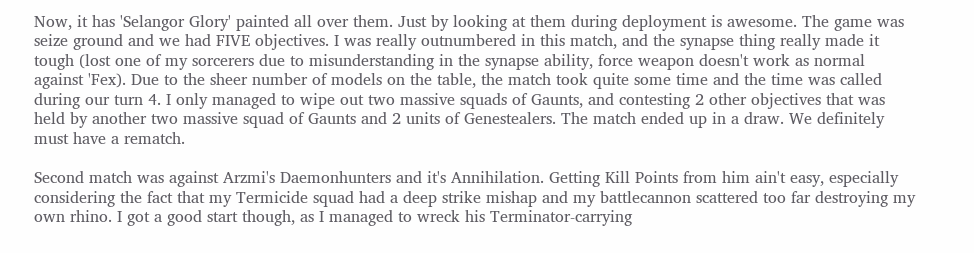Now, it has 'Selangor Glory' painted all over them. Just by looking at them during deployment is awesome. The game was seize ground and we had FIVE objectives. I was really outnumbered in this match, and the synapse thing really made it tough (lost one of my sorcerers due to misunderstanding in the synapse ability, force weapon doesn't work as normal against 'Fex). Due to the sheer number of models on the table, the match took quite some time and the time was called during our turn 4. I only managed to wipe out two massive squads of Gaunts, and contesting 2 other objectives that was held by another two massive squad of Gaunts and 2 units of Genestealers. The match ended up in a draw. We definitely must have a rematch.

Second match was against Arzmi's Daemonhunters and it's Annihilation. Getting Kill Points from him ain't easy, especially considering the fact that my Termicide squad had a deep strike mishap and my battlecannon scattered too far destroying my own rhino. I got a good start though, as I managed to wreck his Terminator-carrying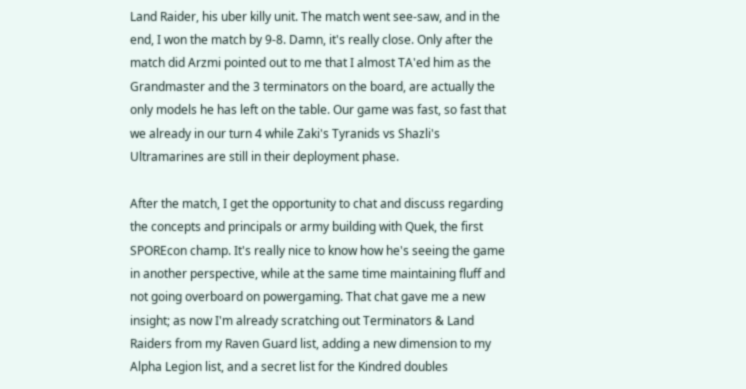Land Raider, his uber killy unit. The match went see-saw, and in the end, I won the match by 9-8. Damn, it's really close. Only after the match did Arzmi pointed out to me that I almost TA'ed him as the Grandmaster and the 3 terminators on the board, are actually the only models he has left on the table. Our game was fast, so fast that we already in our turn 4 while Zaki's Tyranids vs Shazli's Ultramarines are still in their deployment phase.

After the match, I get the opportunity to chat and discuss regarding the concepts and principals or army building with Quek, the first SPOREcon champ. It's really nice to know how he's seeing the game in another perspective, while at the same time maintaining fluff and not going overboard on powergaming. That chat gave me a new insight; as now I'm already scratching out Terminators & Land Raiders from my Raven Guard list, adding a new dimension to my Alpha Legion list, and a secret list for the Kindred doubles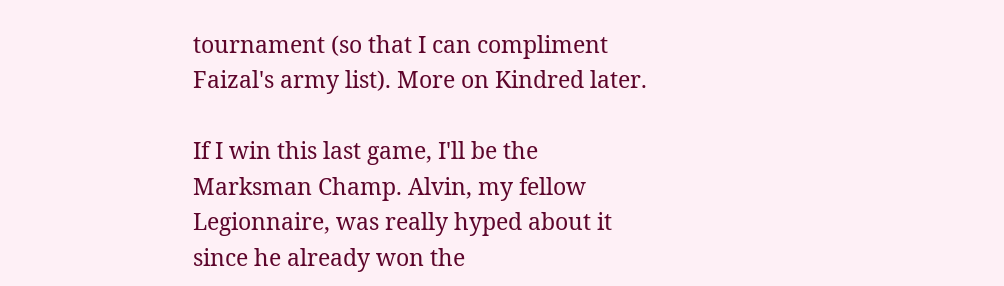tournament (so that I can compliment Faizal's army list). More on Kindred later.

If I win this last game, I'll be the Marksman Champ. Alvin, my fellow Legionnaire, was really hyped about it since he already won the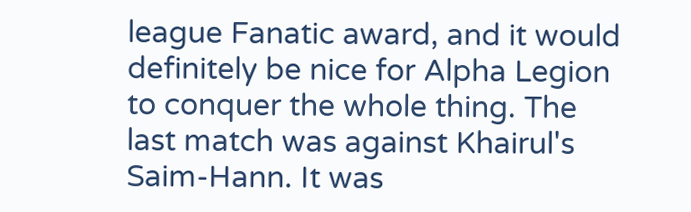league Fanatic award, and it would definitely be nice for Alpha Legion to conquer the whole thing. The last match was against Khairul's Saim-Hann. It was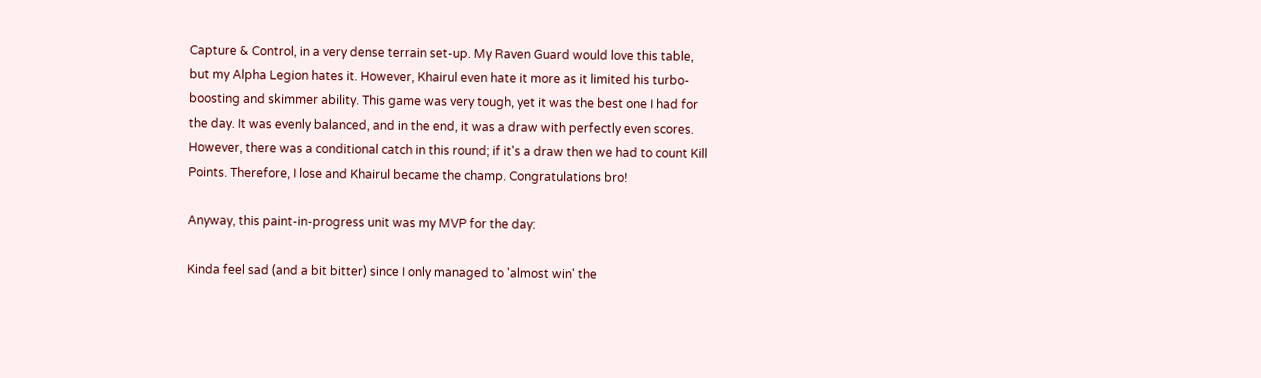Capture & Control, in a very dense terrain set-up. My Raven Guard would love this table, but my Alpha Legion hates it. However, Khairul even hate it more as it limited his turbo-boosting and skimmer ability. This game was very tough, yet it was the best one I had for the day. It was evenly balanced, and in the end, it was a draw with perfectly even scores. However, there was a conditional catch in this round; if it's a draw then we had to count Kill Points. Therefore, I lose and Khairul became the champ. Congratulations bro!

Anyway, this paint-in-progress unit was my MVP for the day:

Kinda feel sad (and a bit bitter) since I only managed to 'almost win' the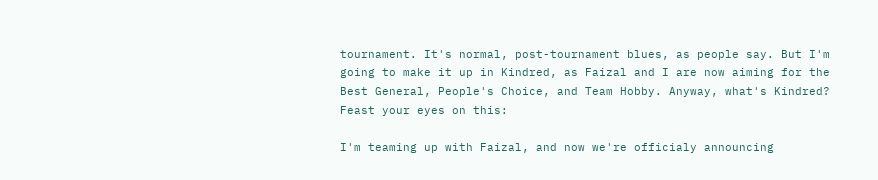tournament. It's normal, post-tournament blues, as people say. But I'm going to make it up in Kindred, as Faizal and I are now aiming for the Best General, People's Choice, and Team Hobby. Anyway, what's Kindred? Feast your eyes on this:

I'm teaming up with Faizal, and now we're officialy announcing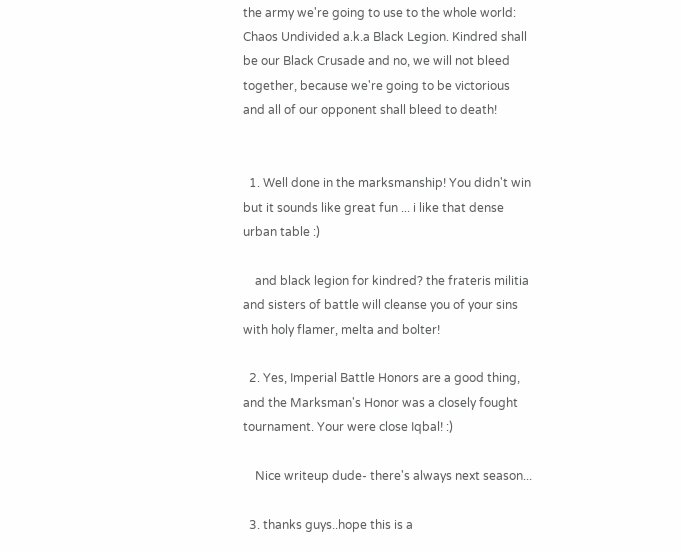the army we're going to use to the whole world: Chaos Undivided a.k.a Black Legion. Kindred shall be our Black Crusade and no, we will not bleed together, because we're going to be victorious and all of our opponent shall bleed to death!


  1. Well done in the marksmanship! You didn't win but it sounds like great fun ... i like that dense urban table :)

    and black legion for kindred? the frateris militia and sisters of battle will cleanse you of your sins with holy flamer, melta and bolter!

  2. Yes, Imperial Battle Honors are a good thing, and the Marksman's Honor was a closely fought tournament. Your were close Iqbal! :)

    Nice writeup dude- there's always next season...

  3. thanks guys..hope this is a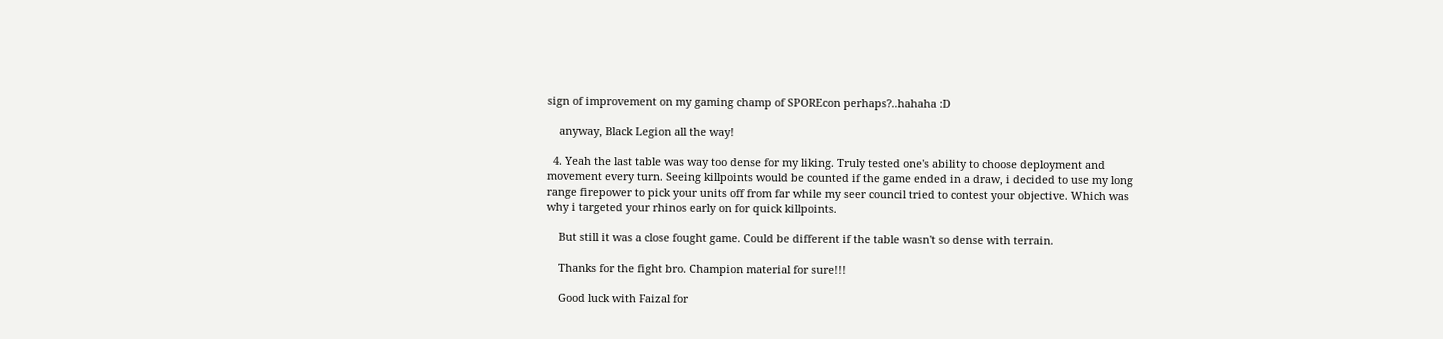sign of improvement on my gaming champ of SPOREcon perhaps?..hahaha :D

    anyway, Black Legion all the way!

  4. Yeah the last table was way too dense for my liking. Truly tested one's ability to choose deployment and movement every turn. Seeing killpoints would be counted if the game ended in a draw, i decided to use my long range firepower to pick your units off from far while my seer council tried to contest your objective. Which was why i targeted your rhinos early on for quick killpoints.

    But still it was a close fought game. Could be different if the table wasn't so dense with terrain.

    Thanks for the fight bro. Champion material for sure!!!

    Good luck with Faizal for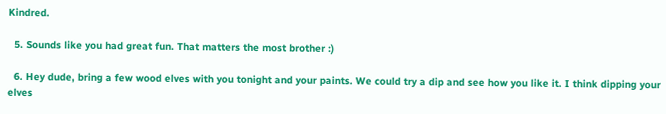Kindred.

  5. Sounds like you had great fun. That matters the most brother :)

  6. Hey dude, bring a few wood elves with you tonight and your paints. We could try a dip and see how you like it. I think dipping your elves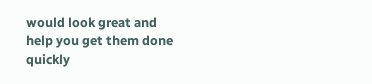would look great and help you get them done quickly